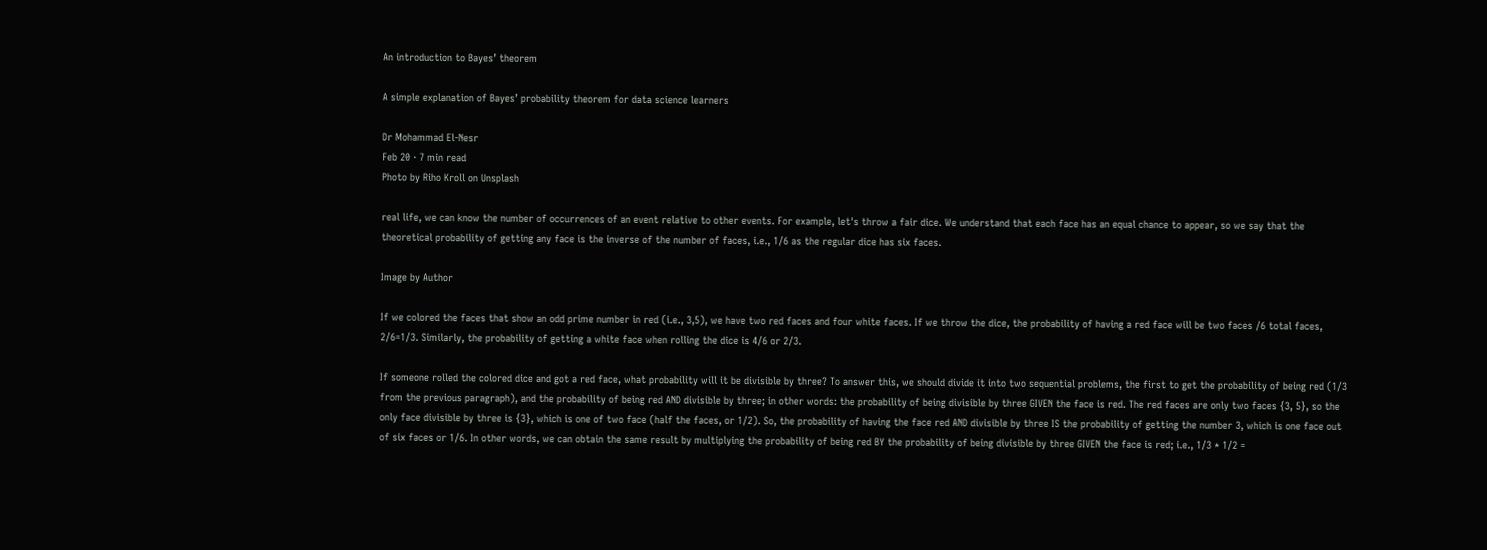An introduction to Bayes’ theorem

A simple explanation of Bayes’ probability theorem for data science learners

Dr Mohammad El-Nesr
Feb 20 · 7 min read
Photo by Riho Kroll on Unsplash

real life, we can know the number of occurrences of an event relative to other events. For example, let's throw a fair dice. We understand that each face has an equal chance to appear, so we say that the theoretical probability of getting any face is the inverse of the number of faces, i.e., 1/6 as the regular dice has six faces.

Image by Author

If we colored the faces that show an odd prime number in red (i.e., 3,5), we have two red faces and four white faces. If we throw the dice, the probability of having a red face will be two faces /6 total faces, 2/6=1/3. Similarly, the probability of getting a white face when rolling the dice is 4/6 or 2/3.

If someone rolled the colored dice and got a red face, what probability will it be divisible by three? To answer this, we should divide it into two sequential problems, the first to get the probability of being red (1/3 from the previous paragraph), and the probability of being red AND divisible by three; in other words: the probability of being divisible by three GIVEN the face is red. The red faces are only two faces {3, 5}, so the only face divisible by three is {3}, which is one of two face (half the faces, or 1/2). So, the probability of having the face red AND divisible by three IS the probability of getting the number 3, which is one face out of six faces or 1/6. In other words, we can obtain the same result by multiplying the probability of being red BY the probability of being divisible by three GIVEN the face is red; i.e., 1/3 * 1/2 =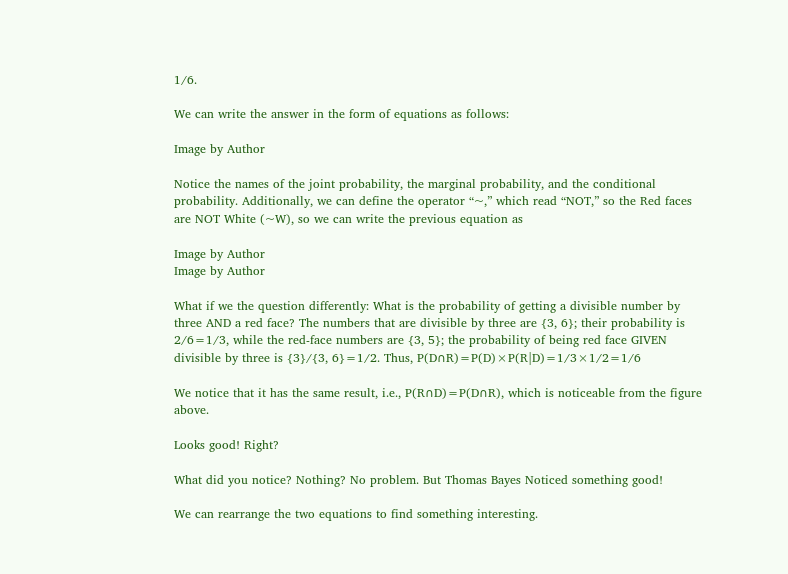1/6.

We can write the answer in the form of equations as follows:

Image by Author

Notice the names of the joint probability, the marginal probability, and the conditional probability. Additionally, we can define the operator “~,” which read “NOT,” so the Red faces are NOT White (~W), so we can write the previous equation as

Image by Author
Image by Author

What if we the question differently: What is the probability of getting a divisible number by three AND a red face? The numbers that are divisible by three are {3, 6}; their probability is 2/6=1/3, while the red-face numbers are {3, 5}; the probability of being red face GIVEN divisible by three is {3}/{3, 6}=1/2. Thus, P(D∩R)=P(D)×P(R|D)=1/3×1/2=1/6

We notice that it has the same result, i.e., P(R∩D)=P(D∩R), which is noticeable from the figure above.

Looks good! Right?

What did you notice? Nothing? No problem. But Thomas Bayes Noticed something good!

We can rearrange the two equations to find something interesting.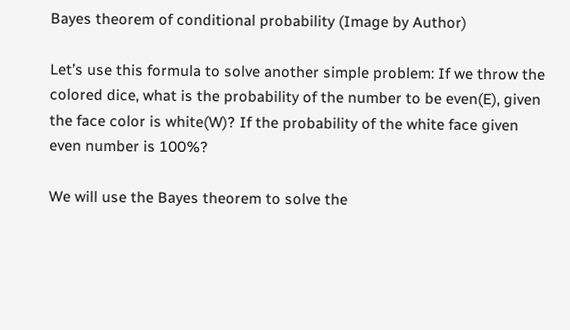Bayes theorem of conditional probability (Image by Author)

Let’s use this formula to solve another simple problem: If we throw the colored dice, what is the probability of the number to be even(E), given the face color is white(W)? If the probability of the white face given even number is 100%?

We will use the Bayes theorem to solve the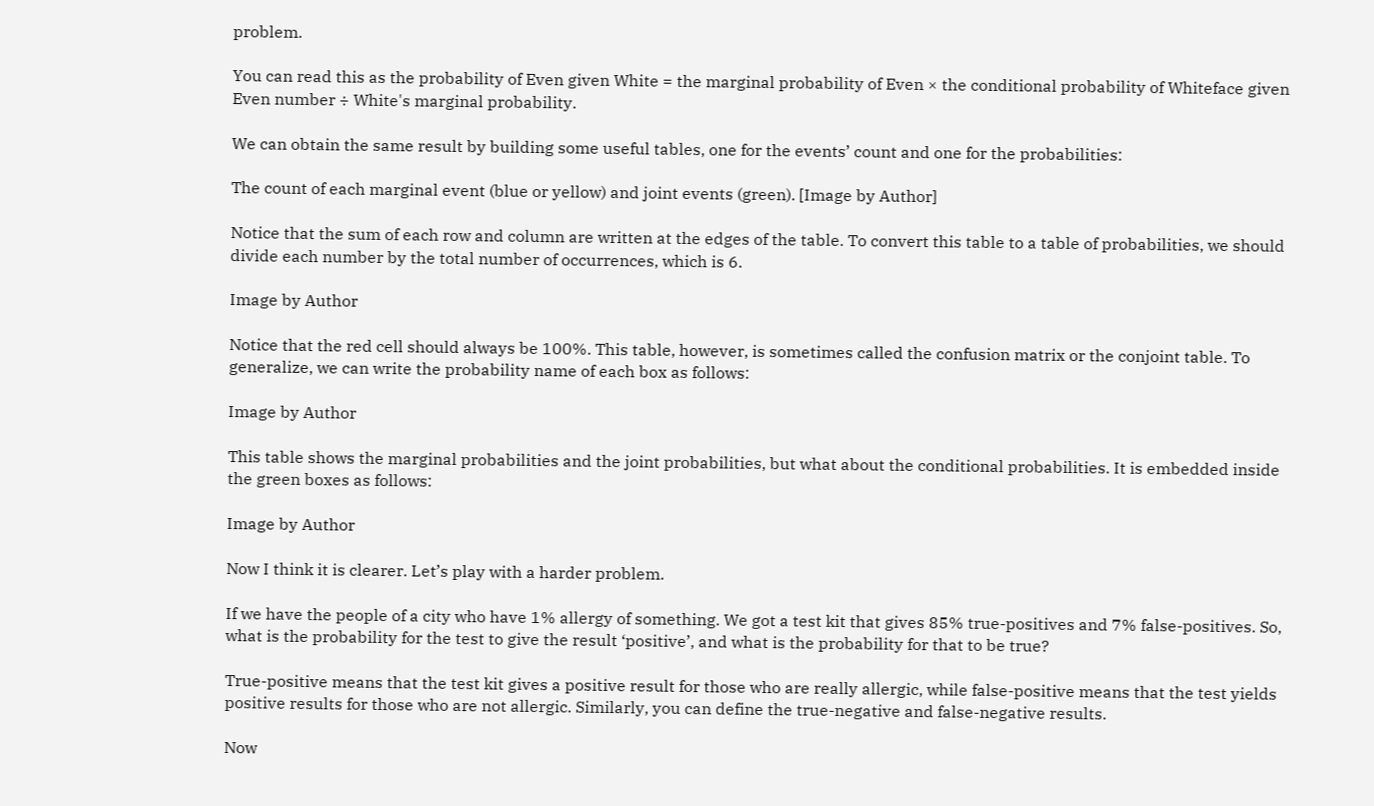problem.

You can read this as the probability of Even given White = the marginal probability of Even × the conditional probability of Whiteface given Even number ÷ White's marginal probability.

We can obtain the same result by building some useful tables, one for the events’ count and one for the probabilities:

The count of each marginal event (blue or yellow) and joint events (green). [Image by Author]

Notice that the sum of each row and column are written at the edges of the table. To convert this table to a table of probabilities, we should divide each number by the total number of occurrences, which is 6.

Image by Author

Notice that the red cell should always be 100%. This table, however, is sometimes called the confusion matrix or the conjoint table. To generalize, we can write the probability name of each box as follows:

Image by Author

This table shows the marginal probabilities and the joint probabilities, but what about the conditional probabilities. It is embedded inside the green boxes as follows:

Image by Author

Now I think it is clearer. Let’s play with a harder problem.

If we have the people of a city who have 1% allergy of something. We got a test kit that gives 85% true-positives and 7% false-positives. So, what is the probability for the test to give the result ‘positive’, and what is the probability for that to be true?

True-positive means that the test kit gives a positive result for those who are really allergic, while false-positive means that the test yields positive results for those who are not allergic. Similarly, you can define the true-negative and false-negative results.

Now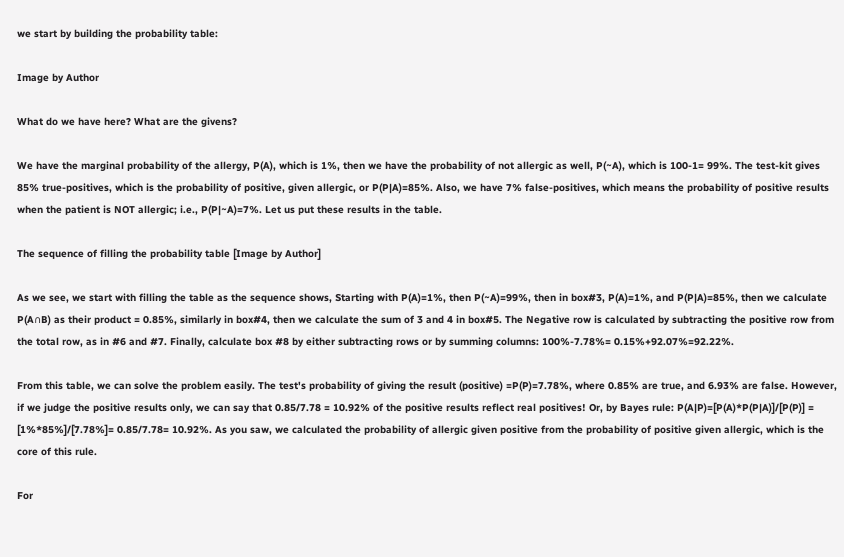we start by building the probability table:

Image by Author

What do we have here? What are the givens?

We have the marginal probability of the allergy, P(A), which is 1%, then we have the probability of not allergic as well, P(~A), which is 100-1= 99%. The test-kit gives 85% true-positives, which is the probability of positive, given allergic, or P(P|A)=85%. Also, we have 7% false-positives, which means the probability of positive results when the patient is NOT allergic; i.e., P(P|~A)=7%. Let us put these results in the table.

The sequence of filling the probability table [Image by Author]

As we see, we start with filling the table as the sequence shows, Starting with P(A)=1%, then P(~A)=99%, then in box#3, P(A)=1%, and P(P|A)=85%, then we calculate P(A∩B) as their product = 0.85%, similarly in box#4, then we calculate the sum of 3 and 4 in box#5. The Negative row is calculated by subtracting the positive row from the total row, as in #6 and #7. Finally, calculate box #8 by either subtracting rows or by summing columns: 100%-7.78%= 0.15%+92.07%=92.22%.

From this table, we can solve the problem easily. The test's probability of giving the result (positive) =P(P)=7.78%, where 0.85% are true, and 6.93% are false. However, if we judge the positive results only, we can say that 0.85/7.78 = 10.92% of the positive results reflect real positives! Or, by Bayes rule: P(A|P)=[P(A)*P(P|A)]/[P(P)] = [1%*85%]/[7.78%]= 0.85/7.78= 10.92%. As you saw, we calculated the probability of allergic given positive from the probability of positive given allergic, which is the core of this rule.

For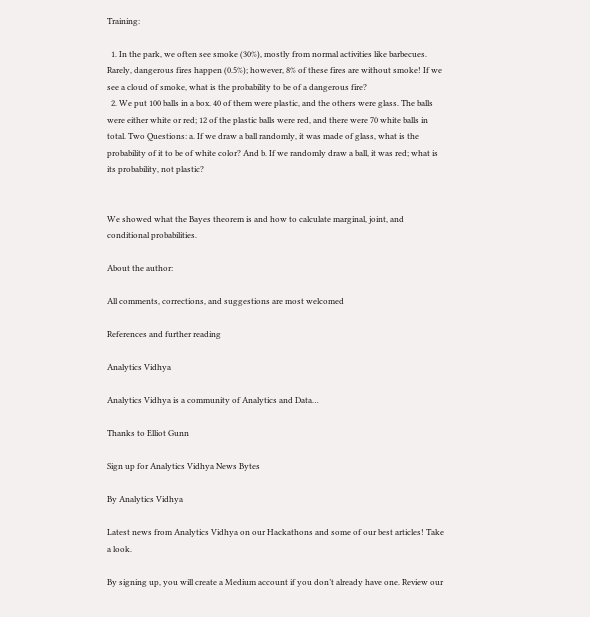Training:

  1. In the park, we often see smoke (30%), mostly from normal activities like barbecues. Rarely, dangerous fires happen (0.5%); however, 8% of these fires are without smoke! If we see a cloud of smoke, what is the probability to be of a dangerous fire?
  2. We put 100 balls in a box. 40 of them were plastic, and the others were glass. The balls were either white or red; 12 of the plastic balls were red, and there were 70 white balls in total. Two Questions: a. If we draw a ball randomly, it was made of glass, what is the probability of it to be of white color? And b. If we randomly draw a ball, it was red; what is its probability, not plastic?


We showed what the Bayes theorem is and how to calculate marginal, joint, and conditional probabilities.

About the author:

All comments, corrections, and suggestions are most welcomed

References and further reading

Analytics Vidhya

Analytics Vidhya is a community of Analytics and Data…

Thanks to Elliot Gunn

Sign up for Analytics Vidhya News Bytes

By Analytics Vidhya

Latest news from Analytics Vidhya on our Hackathons and some of our best articles! Take a look.

By signing up, you will create a Medium account if you don’t already have one. Review our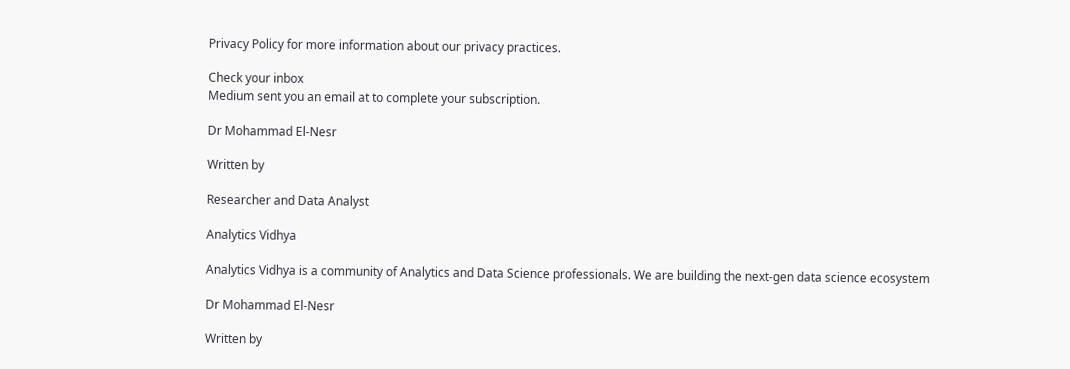Privacy Policy for more information about our privacy practices.

Check your inbox
Medium sent you an email at to complete your subscription.

Dr Mohammad El-Nesr

Written by

Researcher and Data Analyst

Analytics Vidhya

Analytics Vidhya is a community of Analytics and Data Science professionals. We are building the next-gen data science ecosystem

Dr Mohammad El-Nesr

Written by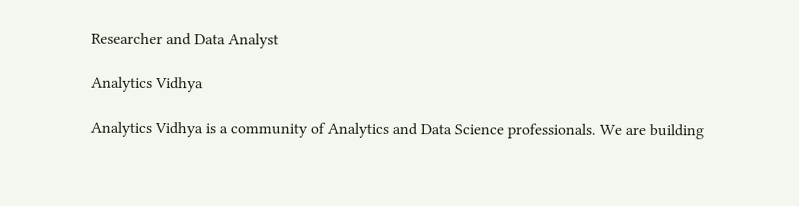Researcher and Data Analyst

Analytics Vidhya

Analytics Vidhya is a community of Analytics and Data Science professionals. We are building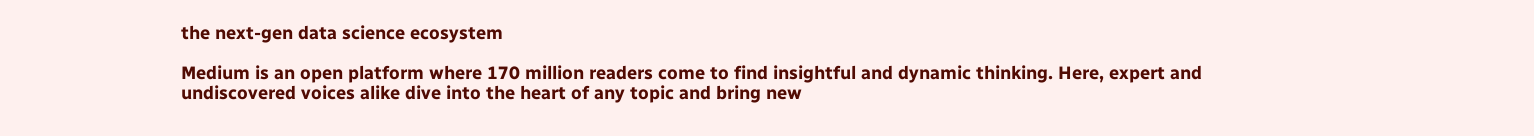the next-gen data science ecosystem

Medium is an open platform where 170 million readers come to find insightful and dynamic thinking. Here, expert and undiscovered voices alike dive into the heart of any topic and bring new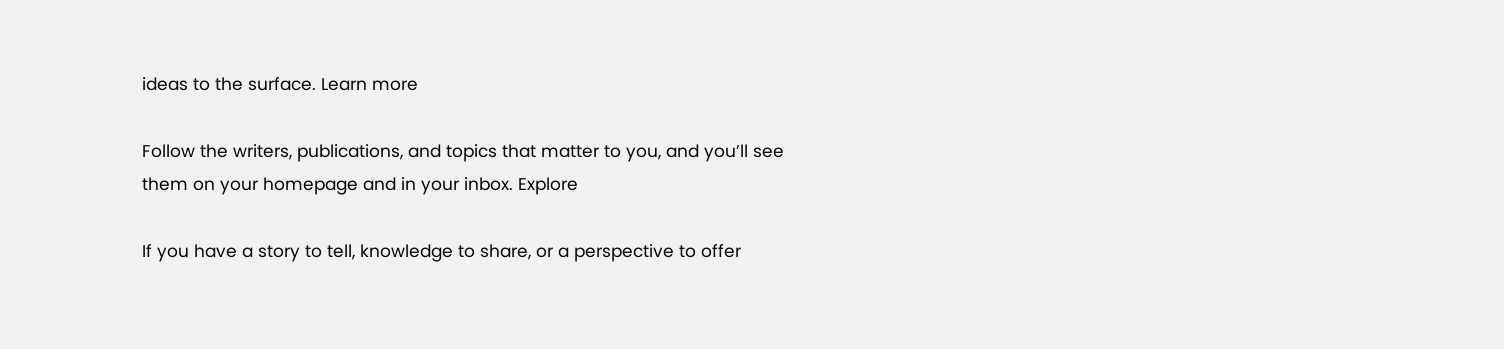ideas to the surface. Learn more

Follow the writers, publications, and topics that matter to you, and you’ll see them on your homepage and in your inbox. Explore

If you have a story to tell, knowledge to share, or a perspective to offer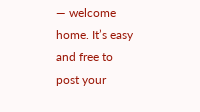— welcome home. It’s easy and free to post your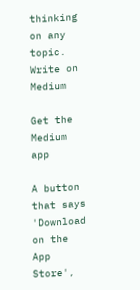thinking on any topic. Write on Medium

Get the Medium app

A button that says 'Download on the App Store',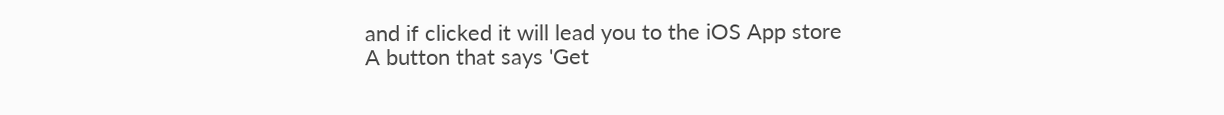and if clicked it will lead you to the iOS App store
A button that says 'Get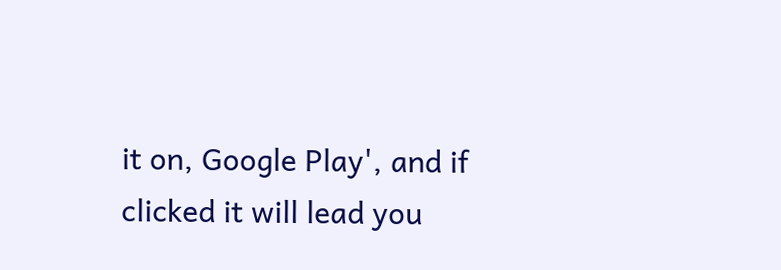it on, Google Play', and if clicked it will lead you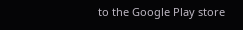to the Google Play store